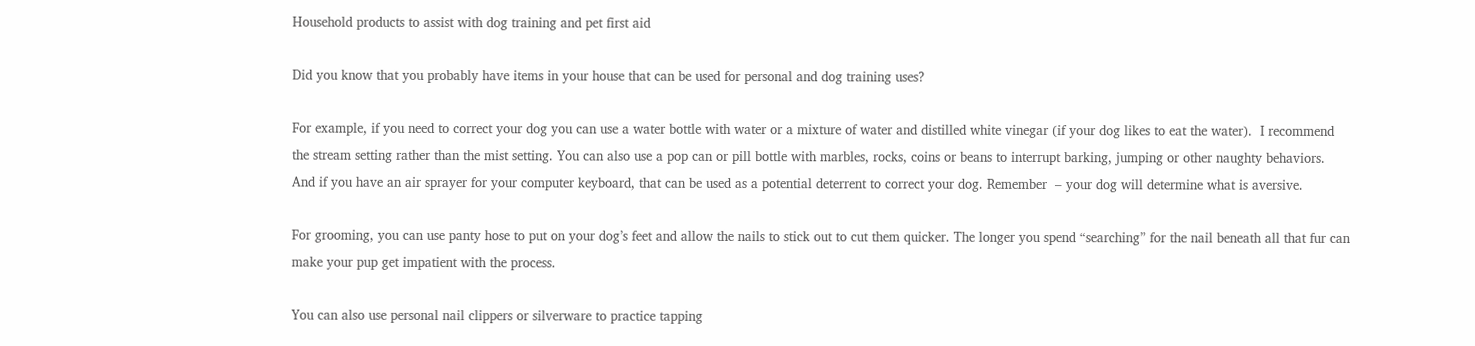Household products to assist with dog training and pet first aid

Did you know that you probably have items in your house that can be used for personal and dog training uses?

For example, if you need to correct your dog you can use a water bottle with water or a mixture of water and distilled white vinegar (if your dog likes to eat the water).  I recommend the stream setting rather than the mist setting. You can also use a pop can or pill bottle with marbles, rocks, coins or beans to interrupt barking, jumping or other naughty behaviors. And if you have an air sprayer for your computer keyboard, that can be used as a potential deterrent to correct your dog. Remember  – your dog will determine what is aversive.

For grooming, you can use panty hose to put on your dog’s feet and allow the nails to stick out to cut them quicker. The longer you spend “searching” for the nail beneath all that fur can make your pup get impatient with the process.

You can also use personal nail clippers or silverware to practice tapping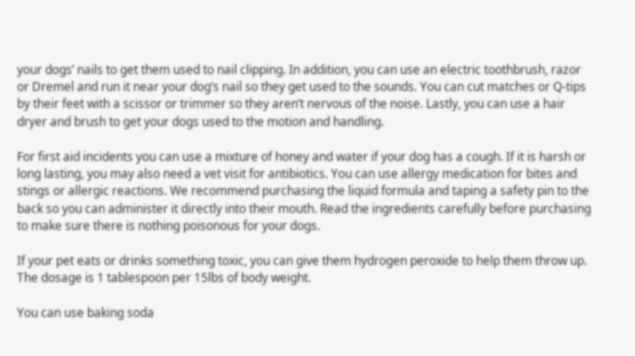your dogs’ nails to get them used to nail clipping. In addition, you can use an electric toothbrush, razor or Dremel and run it near your dog’s nail so they get used to the sounds. You can cut matches or Q-tips by their feet with a scissor or trimmer so they aren’t nervous of the noise. Lastly, you can use a hair dryer and brush to get your dogs used to the motion and handling.

For first aid incidents you can use a mixture of honey and water if your dog has a cough. If it is harsh or long lasting, you may also need a vet visit for antibiotics. You can use allergy medication for bites and stings or allergic reactions. We recommend purchasing the liquid formula and taping a safety pin to the back so you can administer it directly into their mouth. Read the ingredients carefully before purchasing to make sure there is nothing poisonous for your dogs.

If your pet eats or drinks something toxic, you can give them hydrogen peroxide to help them throw up.  The dosage is 1 tablespoon per 15lbs of body weight.

You can use baking soda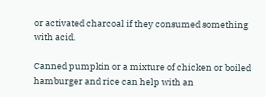or activated charcoal if they consumed something with acid.

Canned pumpkin or a mixture of chicken or boiled hamburger and rice can help with an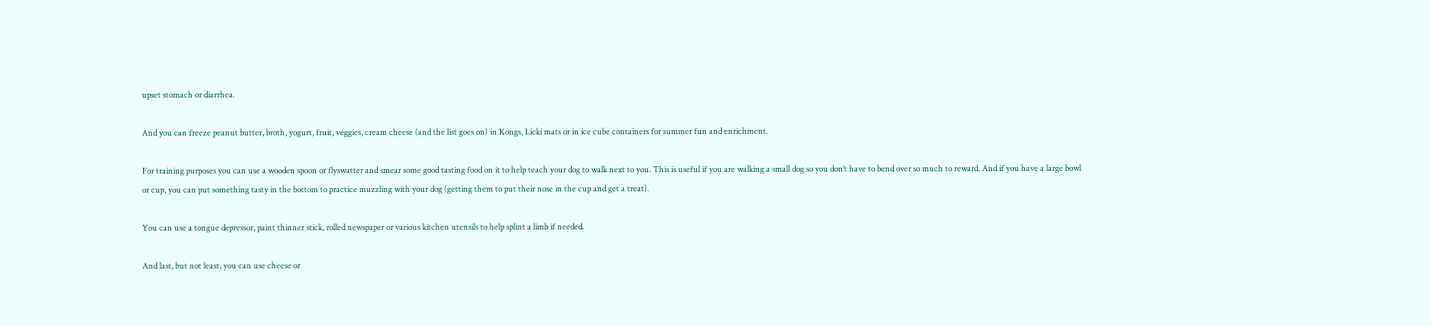upset stomach or diarrhea.

And you can freeze peanut butter, broth, yogurt, fruit, veggies, cream cheese (and the list goes on) in Kongs, Licki mats or in ice cube containers for summer fun and enrichment.

For training purposes you can use a wooden spoon or flyswatter and smear some good tasting food on it to help teach your dog to walk next to you. This is useful if you are walking a small dog so you don’t have to bend over so much to reward. And if you have a large bowl or cup, you can put something tasty in the bottom to practice muzzling with your dog (getting them to put their nose in the cup and get a treat).

You can use a tongue depressor, paint thinner stick, rolled newspaper or various kitchen utensils to help splint a limb if needed.

And last, but not least, you can use cheese or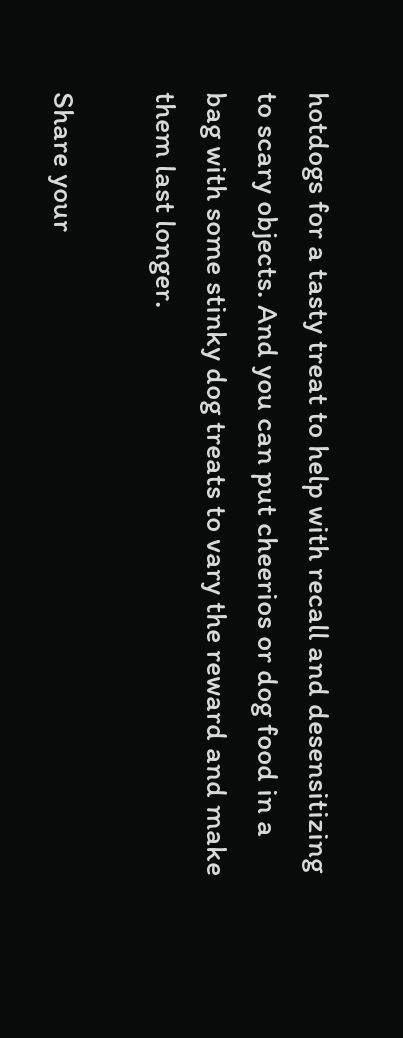hotdogs for a tasty treat to help with recall and desensitizing to scary objects. And you can put cheerios or dog food in a bag with some stinky dog treats to vary the reward and make them last longer.

Share your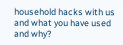household hacks with us and what you have used and why?